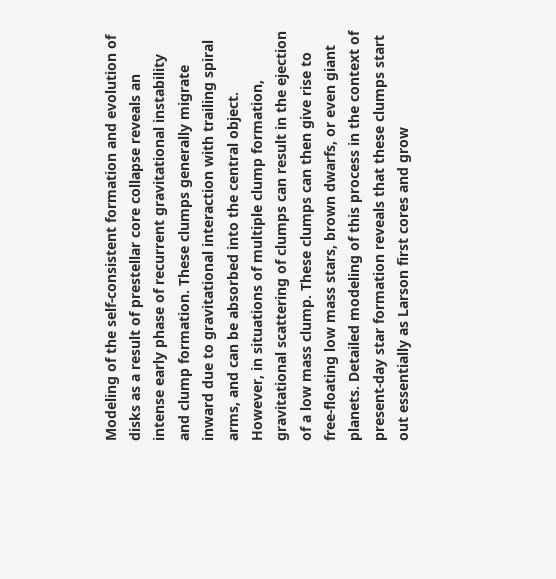Modeling of the self-consistent formation and evolution of disks as a result of prestellar core collapse reveals an intense early phase of recurrent gravitational instability and clump formation. These clumps generally migrate inward due to gravitational interaction with trailing spiral arms, and can be absorbed into the central object. However, in situations of multiple clump formation, gravitational scattering of clumps can result in the ejection of a low mass clump. These clumps can then give rise to free-floating low mass stars, brown dwarfs, or even giant planets. Detailed modeling of this process in the context of present-day star formation reveals that these clumps start out essentially as Larson first cores and grow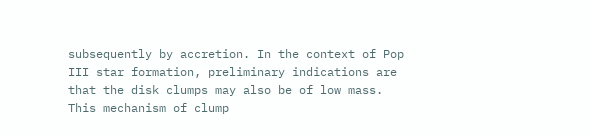subsequently by accretion. In the context of Pop III star formation, preliminary indications are that the disk clumps may also be of low mass. This mechanism of clump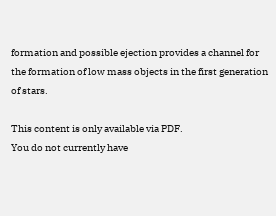formation and possible ejection provides a channel for the formation of low mass objects in the first generation of stars.

This content is only available via PDF.
You do not currently have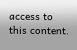access to this content.